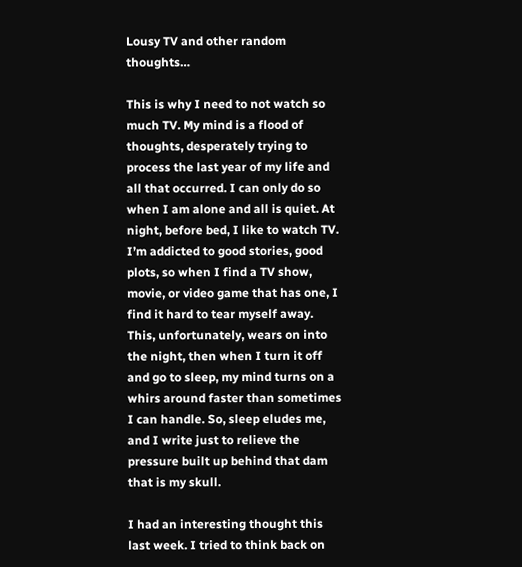Lousy TV and other random thoughts…

This is why I need to not watch so much TV. My mind is a flood of thoughts, desperately trying to process the last year of my life and all that occurred. I can only do so when I am alone and all is quiet. At night, before bed, I like to watch TV. I’m addicted to good stories, good plots, so when I find a TV show, movie, or video game that has one, I find it hard to tear myself away. This, unfortunately, wears on into the night, then when I turn it off and go to sleep, my mind turns on a whirs around faster than sometimes I can handle. So, sleep eludes me, and I write just to relieve the pressure built up behind that dam that is my skull.

I had an interesting thought this last week. I tried to think back on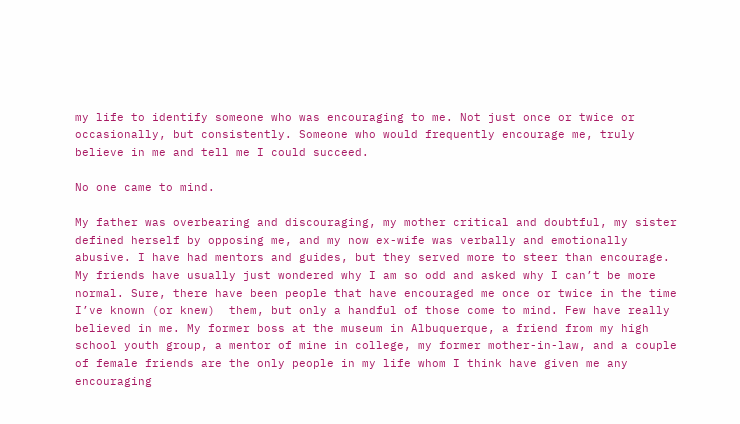my life to identify someone who was encouraging to me. Not just once or twice or occasionally, but consistently. Someone who would frequently encourage me, truly believe in me and tell me I could succeed.

No one came to mind.

My father was overbearing and discouraging, my mother critical and doubtful, my sister defined herself by opposing me, and my now ex-wife was verbally and emotionally abusive. I have had mentors and guides, but they served more to steer than encourage. My friends have usually just wondered why I am so odd and asked why I can’t be more normal. Sure, there have been people that have encouraged me once or twice in the time I’ve known (or knew)  them, but only a handful of those come to mind. Few have really believed in me. My former boss at the museum in Albuquerque, a friend from my high school youth group, a mentor of mine in college, my former mother-in-law, and a couple of female friends are the only people in my life whom I think have given me any encouraging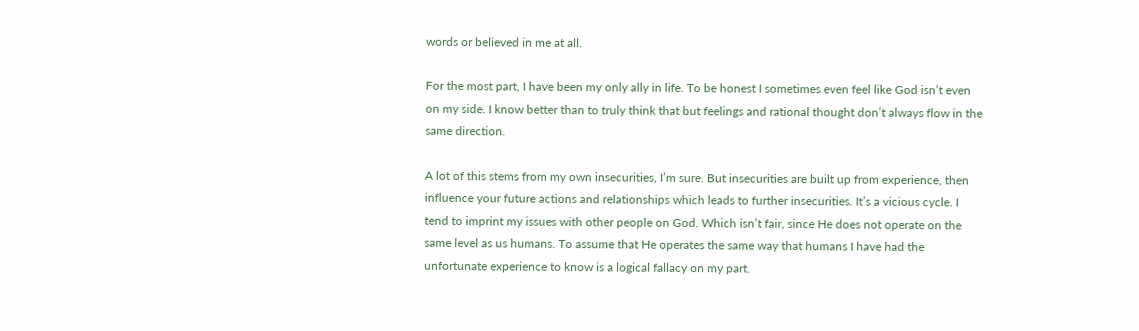words or believed in me at all.

For the most part, I have been my only ally in life. To be honest I sometimes even feel like God isn’t even on my side. I know better than to truly think that but feelings and rational thought don’t always flow in the same direction.

A lot of this stems from my own insecurities, I’m sure. But insecurities are built up from experience, then influence your future actions and relationships which leads to further insecurities. It’s a vicious cycle. I tend to imprint my issues with other people on God. Which isn’t fair, since He does not operate on the same level as us humans. To assume that He operates the same way that humans I have had the unfortunate experience to know is a logical fallacy on my part.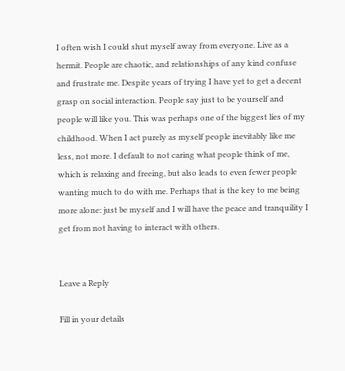I often wish I could shut myself away from everyone. Live as a hermit. People are chaotic, and relationships of any kind confuse and frustrate me. Despite years of trying I have yet to get a decent grasp on social interaction. People say just to be yourself and people will like you. This was perhaps one of the biggest lies of my childhood. When I act purely as myself people inevitably like me less, not more. I default to not caring what people think of me, which is relaxing and freeing, but also leads to even fewer people wanting much to do with me. Perhaps that is the key to me being more alone: just be myself and I will have the peace and tranquility I get from not having to interact with others.


Leave a Reply

Fill in your details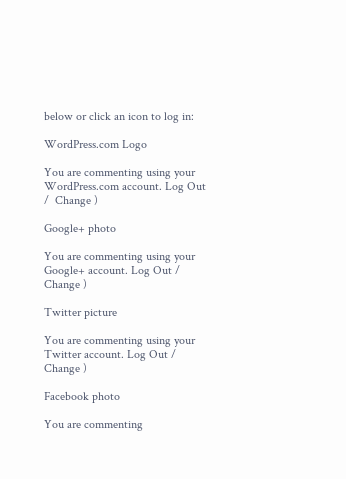below or click an icon to log in:

WordPress.com Logo

You are commenting using your WordPress.com account. Log Out /  Change )

Google+ photo

You are commenting using your Google+ account. Log Out /  Change )

Twitter picture

You are commenting using your Twitter account. Log Out /  Change )

Facebook photo

You are commenting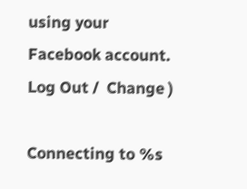using your Facebook account. Log Out /  Change )

Connecting to %s